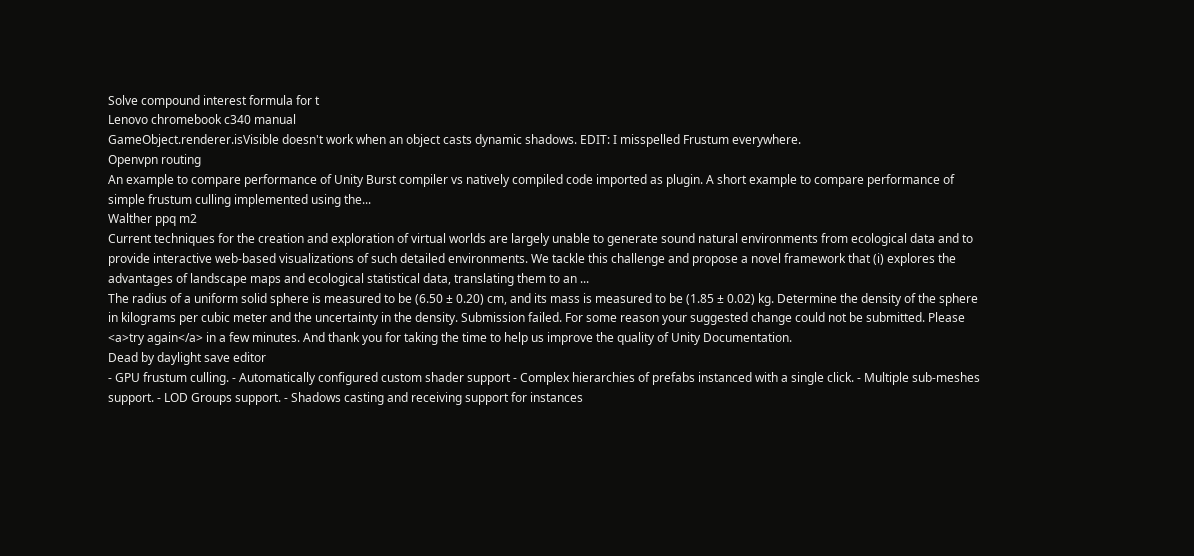Solve compound interest formula for t
Lenovo chromebook c340 manual
GameObject.renderer.isVisible doesn't work when an object casts dynamic shadows. EDIT: I misspelled Frustum everywhere.
Openvpn routing
An example to compare performance of Unity Burst compiler vs natively compiled code imported as plugin. A short example to compare performance of simple frustum culling implemented using the...
Walther ppq m2
Current techniques for the creation and exploration of virtual worlds are largely unable to generate sound natural environments from ecological data and to provide interactive web-based visualizations of such detailed environments. We tackle this challenge and propose a novel framework that (i) explores the advantages of landscape maps and ecological statistical data, translating them to an ...
The radius of a uniform solid sphere is measured to be (6.50 ± 0.20) cm, and its mass is measured to be (1.85 ± 0.02) kg. Determine the density of the sphere in kilograms per cubic meter and the uncertainty in the density. Submission failed. For some reason your suggested change could not be submitted. Please <a>try again</a> in a few minutes. And thank you for taking the time to help us improve the quality of Unity Documentation.
Dead by daylight save editor
- GPU frustum culling. - Automatically configured custom shader support - Complex hierarchies of prefabs instanced with a single click. - Multiple sub-meshes support. - LOD Groups support. - Shadows casting and receiving support for instances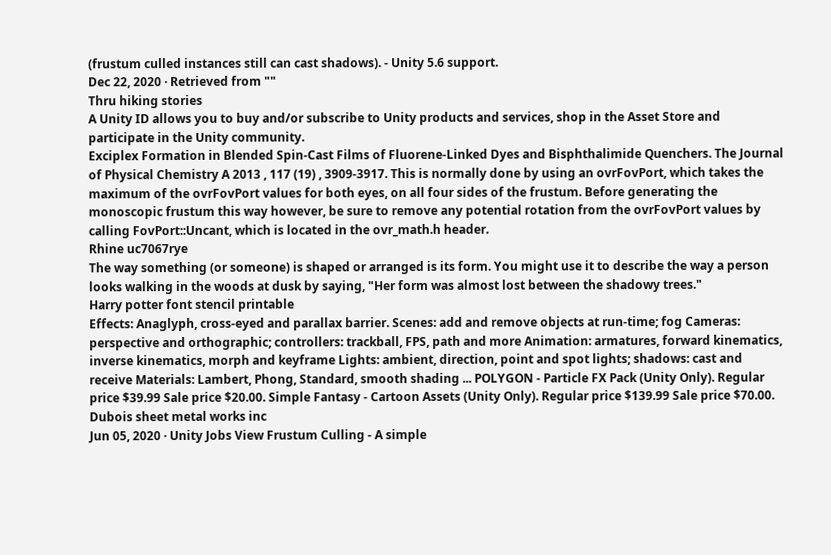(frustum culled instances still can cast shadows). - Unity 5.6 support.
Dec 22, 2020 · Retrieved from ""
Thru hiking stories
A Unity ID allows you to buy and/or subscribe to Unity products and services, shop in the Asset Store and participate in the Unity community.
Exciplex Formation in Blended Spin-Cast Films of Fluorene-Linked Dyes and Bisphthalimide Quenchers. The Journal of Physical Chemistry A 2013 , 117 (19) , 3909-3917. This is normally done by using an ovrFovPort, which takes the maximum of the ovrFovPort values for both eyes, on all four sides of the frustum. Before generating the monoscopic frustum this way however, be sure to remove any potential rotation from the ovrFovPort values by calling FovPort::Uncant, which is located in the ovr_math.h header.
Rhine uc7067rye
The way something (or someone) is shaped or arranged is its form. You might use it to describe the way a person looks walking in the woods at dusk by saying, "Her form was almost lost between the shadowy trees."
Harry potter font stencil printable
Effects: Anaglyph, cross-eyed and parallax barrier. Scenes: add and remove objects at run-time; fog Cameras: perspective and orthographic; controllers: trackball, FPS, path and more Animation: armatures, forward kinematics, inverse kinematics, morph and keyframe Lights: ambient, direction, point and spot lights; shadows: cast and receive Materials: Lambert, Phong, Standard, smooth shading ... POLYGON - Particle FX Pack (Unity Only). Regular price $39.99 Sale price $20.00. Simple Fantasy - Cartoon Assets (Unity Only). Regular price $139.99 Sale price $70.00.
Dubois sheet metal works inc
Jun 05, 2020 · Unity Jobs View Frustum Culling - A simple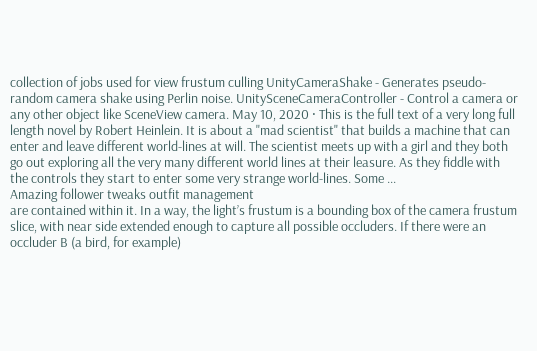collection of jobs used for view frustum culling UnityCameraShake - Generates pseudo-random camera shake using Perlin noise. UnitySceneCameraController - Control a camera or any other object like SceneView camera. May 10, 2020 · This is the full text of a very long full length novel by Robert Heinlein. It is about a "mad scientist" that builds a machine that can enter and leave different world-lines at will. The scientist meets up with a girl and they both go out exploring all the very many different world lines at their leasure. As they fiddle with the controls they start to enter some very strange world-lines. Some ...
Amazing follower tweaks outfit management
are contained within it. In a way, the light’s frustum is a bounding box of the camera frustum slice, with near side extended enough to capture all possible occluders. If there were an occluder B (a bird, for example)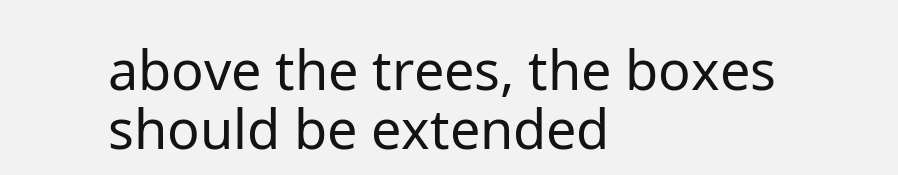above the trees, the boxes should be extended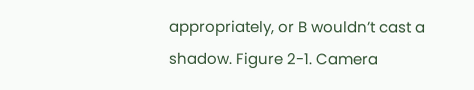appropriately, or B wouldn’t cast a shadow. Figure 2-1. Camera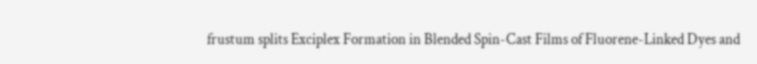frustum splits Exciplex Formation in Blended Spin-Cast Films of Fluorene-Linked Dyes and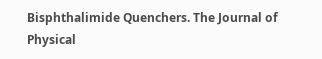Bisphthalimide Quenchers. The Journal of Physical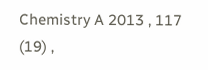Chemistry A 2013 , 117 (19) ,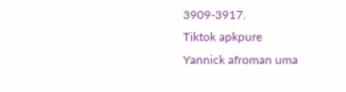3909-3917.
Tiktok apkpure
Yannick afroman uma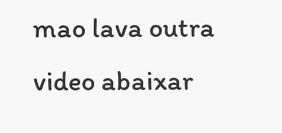mao lava outra video abaixar